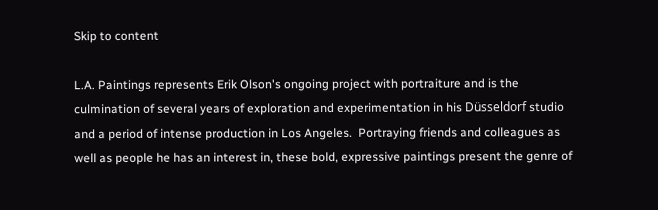Skip to content

L.A. Paintings represents Erik Olson's ongoing project with portraiture and is the culmination of several years of exploration and experimentation in his Düsseldorf studio and a period of intense production in Los Angeles.  Portraying friends and colleagues as well as people he has an interest in, these bold, expressive paintings present the genre of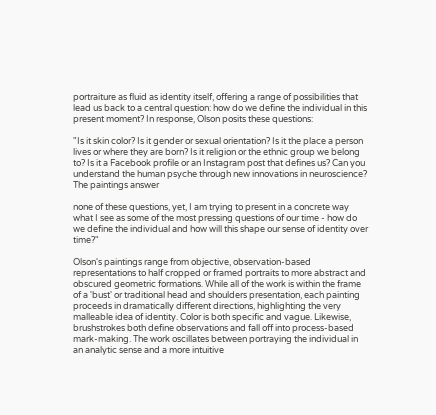portraiture as fluid as identity itself, offering a range of possibilities that lead us back to a central question: how do we define the individual in this present moment? In response, Olson posits these questions:

"Is it skin color? Is it gender or sexual orientation? Is it the place a person lives or where they are born? Is it religion or the ethnic group we belong to? Is it a Facebook profile or an Instagram post that defines us? Can you understand the human psyche through new innovations in neuroscience? The paintings answer

none of these questions, yet, I am trying to present in a concrete way what I see as some of the most pressing questions of our time - how do we define the individual and how will this shape our sense of identity over time?"

Olson's paintings range from objective, observation-based representations to half cropped or framed portraits to more abstract and obscured geometric formations. While all of the work is within the frame of a 'bust' or traditional head and shoulders presentation, each painting proceeds in dramatically different directions, highlighting the very malleable idea of identity. Color is both specific and vague. Likewise, brushstrokes both define observations and fall off into process-based mark-making. The work oscillates between portraying the individual in an analytic sense and a more intuitive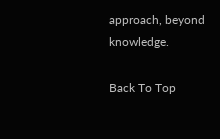approach, beyond knowledge.

Back To Top